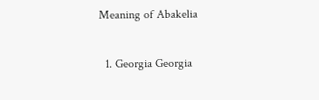Meaning of Abakelia

  1. Georgia Georgia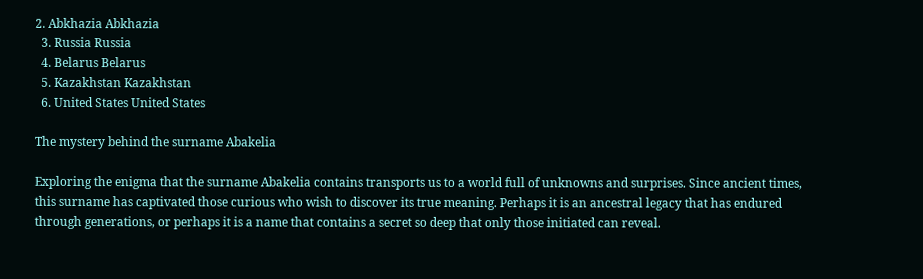2. Abkhazia Abkhazia
  3. Russia Russia
  4. Belarus Belarus
  5. Kazakhstan Kazakhstan
  6. United States United States

The mystery behind the surname Abakelia

Exploring the enigma that the surname Abakelia contains transports us to a world full of unknowns and surprises. Since ancient times, this surname has captivated those curious who wish to discover its true meaning. Perhaps it is an ancestral legacy that has endured through generations, or perhaps it is a name that contains a secret so deep that only those initiated can reveal.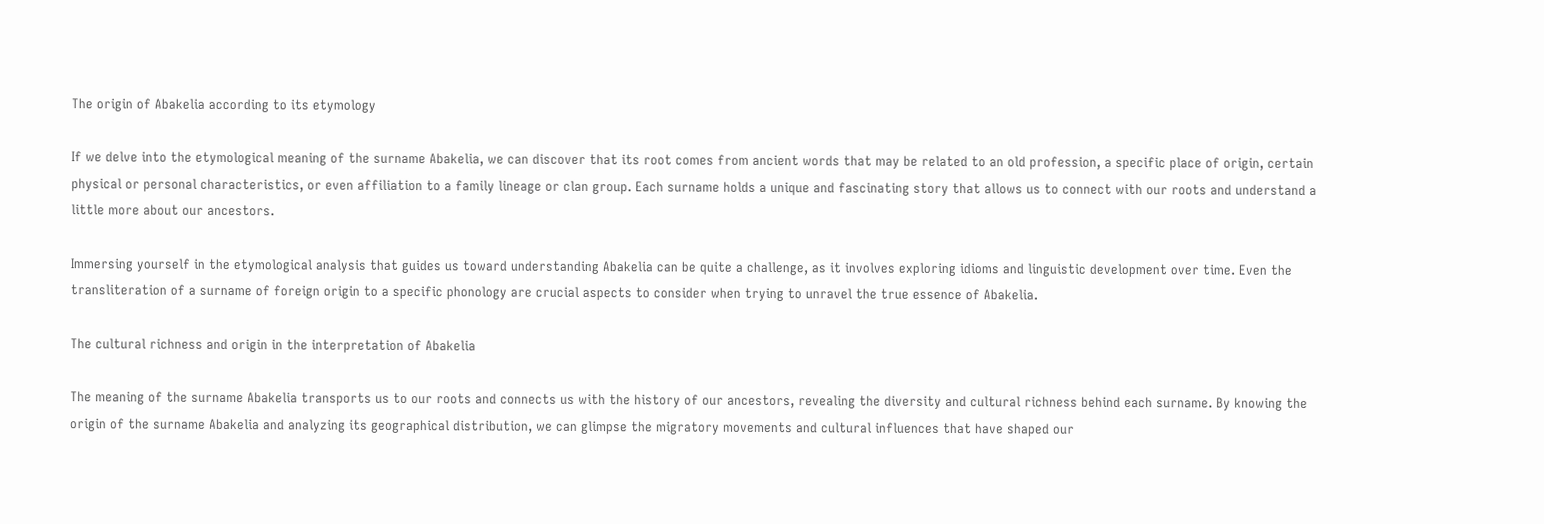The origin of Abakelia according to its etymology

If we delve into the etymological meaning of the surname Abakelia, we can discover that its root comes from ancient words that may be related to an old profession, a specific place of origin, certain physical or personal characteristics, or even affiliation to a family lineage or clan group. Each surname holds a unique and fascinating story that allows us to connect with our roots and understand a little more about our ancestors.

Immersing yourself in the etymological analysis that guides us toward understanding Abakelia can be quite a challenge, as it involves exploring idioms and linguistic development over time. Even the transliteration of a surname of foreign origin to a specific phonology are crucial aspects to consider when trying to unravel the true essence of Abakelia.

The cultural richness and origin in the interpretation of Abakelia

The meaning of the surname Abakelia transports us to our roots and connects us with the history of our ancestors, revealing the diversity and cultural richness behind each surname. By knowing the origin of the surname Abakelia and analyzing its geographical distribution, we can glimpse the migratory movements and cultural influences that have shaped our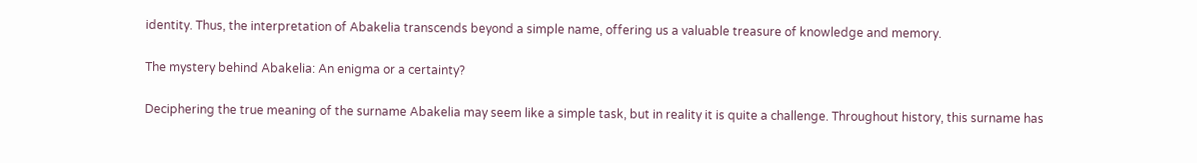identity. Thus, the interpretation of Abakelia transcends beyond a simple name, offering us a valuable treasure of knowledge and memory.

The mystery behind Abakelia: An enigma or a certainty?

Deciphering the true meaning of the surname Abakelia may seem like a simple task, but in reality it is quite a challenge. Throughout history, this surname has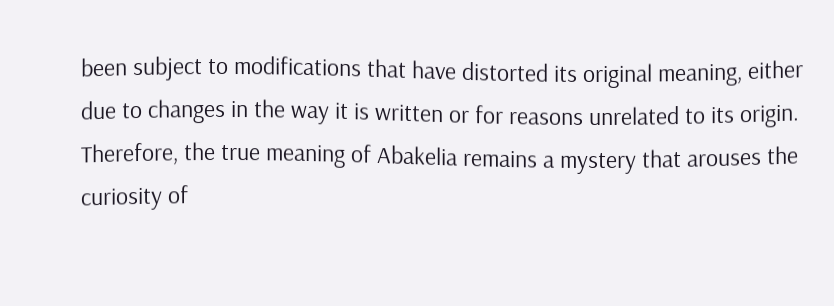been subject to modifications that have distorted its original meaning, either due to changes in the way it is written or for reasons unrelated to its origin. Therefore, the true meaning of Abakelia remains a mystery that arouses the curiosity of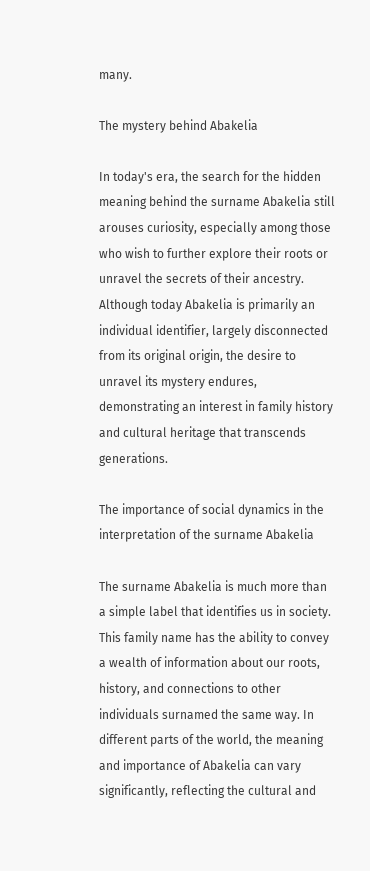many.

The mystery behind Abakelia

In today's era, the search for the hidden meaning behind the surname Abakelia still arouses curiosity, especially among those who wish to further explore their roots or unravel the secrets of their ancestry. Although today Abakelia is primarily an individual identifier, largely disconnected from its original origin, the desire to unravel its mystery endures, demonstrating an interest in family history and cultural heritage that transcends generations.

The importance of social dynamics in the interpretation of the surname Abakelia

The surname Abakelia is much more than a simple label that identifies us in society. This family name has the ability to convey a wealth of information about our roots, history, and connections to other individuals surnamed the same way. In different parts of the world, the meaning and importance of Abakelia can vary significantly, reflecting the cultural and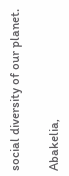social diversity of our planet.

Abakelia,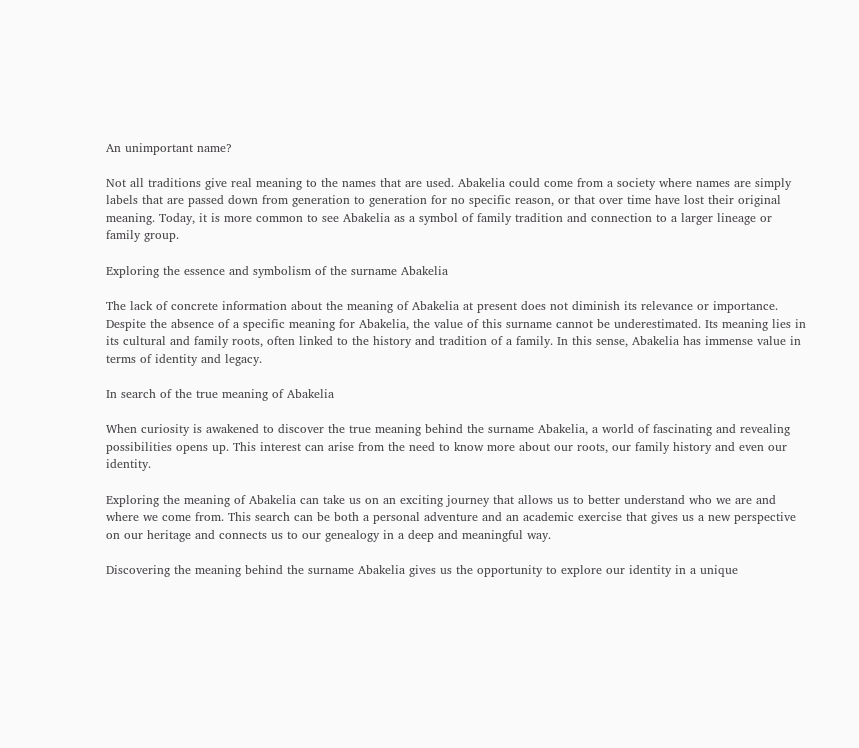An unimportant name?

Not all traditions give real meaning to the names that are used. Abakelia could come from a society where names are simply labels that are passed down from generation to generation for no specific reason, or that over time have lost their original meaning. Today, it is more common to see Abakelia as a symbol of family tradition and connection to a larger lineage or family group.

Exploring the essence and symbolism of the surname Abakelia

The lack of concrete information about the meaning of Abakelia at present does not diminish its relevance or importance. Despite the absence of a specific meaning for Abakelia, the value of this surname cannot be underestimated. Its meaning lies in its cultural and family roots, often linked to the history and tradition of a family. In this sense, Abakelia has immense value in terms of identity and legacy.

In search of the true meaning of Abakelia

When curiosity is awakened to discover the true meaning behind the surname Abakelia, a world of fascinating and revealing possibilities opens up. This interest can arise from the need to know more about our roots, our family history and even our identity.

Exploring the meaning of Abakelia can take us on an exciting journey that allows us to better understand who we are and where we come from. This search can be both a personal adventure and an academic exercise that gives us a new perspective on our heritage and connects us to our genealogy in a deep and meaningful way.

Discovering the meaning behind the surname Abakelia gives us the opportunity to explore our identity in a unique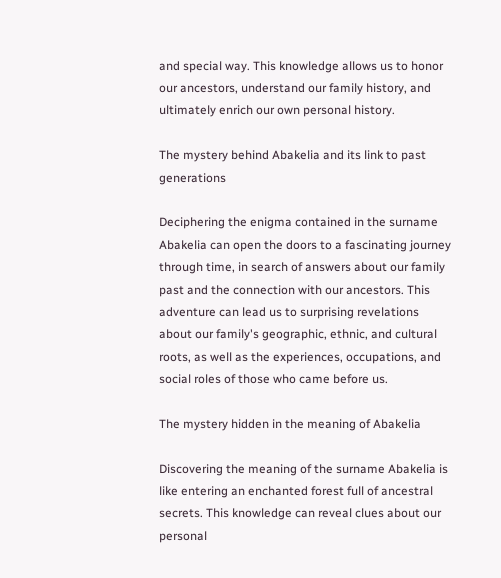and special way. This knowledge allows us to honor our ancestors, understand our family history, and ultimately enrich our own personal history.

The mystery behind Abakelia and its link to past generations

Deciphering the enigma contained in the surname Abakelia can open the doors to a fascinating journey through time, in search of answers about our family past and the connection with our ancestors. This adventure can lead us to surprising revelations about our family's geographic, ethnic, and cultural roots, as well as the experiences, occupations, and social roles of those who came before us.

The mystery hidden in the meaning of Abakelia

Discovering the meaning of the surname Abakelia is like entering an enchanted forest full of ancestral secrets. This knowledge can reveal clues about our personal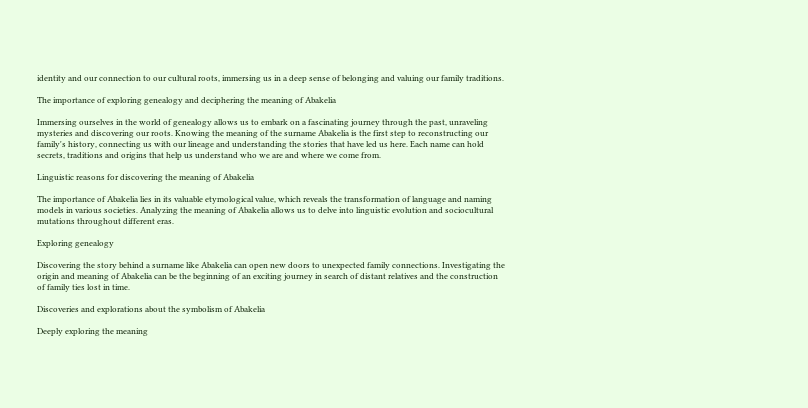identity and our connection to our cultural roots, immersing us in a deep sense of belonging and valuing our family traditions.

The importance of exploring genealogy and deciphering the meaning of Abakelia

Immersing ourselves in the world of genealogy allows us to embark on a fascinating journey through the past, unraveling mysteries and discovering our roots. Knowing the meaning of the surname Abakelia is the first step to reconstructing our family's history, connecting us with our lineage and understanding the stories that have led us here. Each name can hold secrets, traditions and origins that help us understand who we are and where we come from.

Linguistic reasons for discovering the meaning of Abakelia

The importance of Abakelia lies in its valuable etymological value, which reveals the transformation of language and naming models in various societies. Analyzing the meaning of Abakelia allows us to delve into linguistic evolution and sociocultural mutations throughout different eras.

Exploring genealogy

Discovering the story behind a surname like Abakelia can open new doors to unexpected family connections. Investigating the origin and meaning of Abakelia can be the beginning of an exciting journey in search of distant relatives and the construction of family ties lost in time.

Discoveries and explorations about the symbolism of Abakelia

Deeply exploring the meaning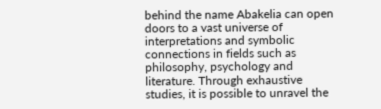behind the name Abakelia can open doors to a vast universe of interpretations and symbolic connections in fields such as philosophy, psychology and literature. Through exhaustive studies, it is possible to unravel the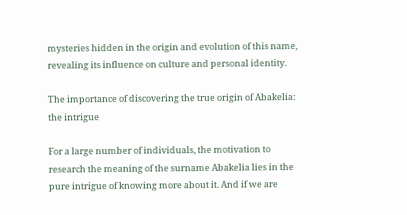mysteries hidden in the origin and evolution of this name, revealing its influence on culture and personal identity.

The importance of discovering the true origin of Abakelia: the intrigue

For a large number of individuals, the motivation to research the meaning of the surname Abakelia lies in the pure intrigue of knowing more about it. And if we are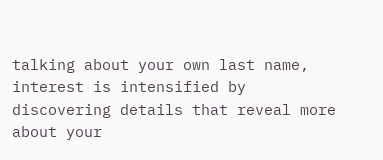talking about your own last name, interest is intensified by discovering details that reveal more about your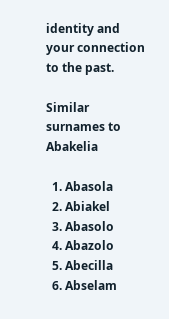identity and your connection to the past.

Similar surnames to Abakelia

  1. Abasola
  2. Abiakel
  3. Abasolo
  4. Abazolo
  5. Abecilla
  6. Abselam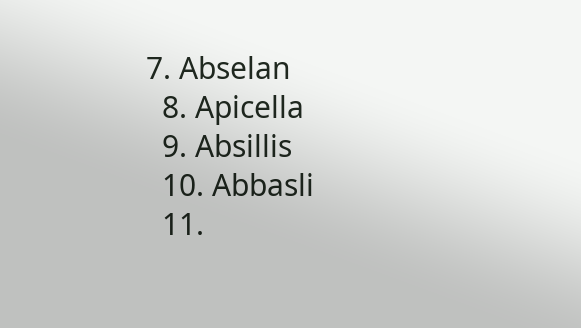7. Abselan
  8. Apicella
  9. Absillis
  10. Abbasli
  11.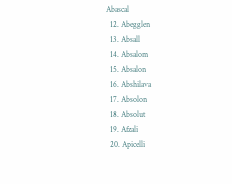Abascal
  12. Abegglen
  13. Absall
  14. Absalom
  15. Absalon
  16. Abshilava
  17. Absolon
  18. Absolut
  19. Afzali
  20. Apicelli